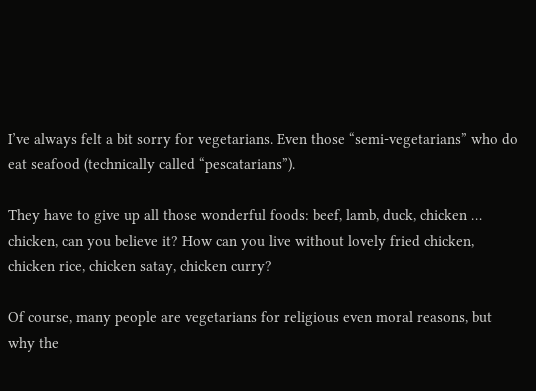I’ve always felt a bit sorry for vegetarians. Even those “semi-vegetarians” who do eat seafood (technically called “pescatarians”).

They have to give up all those wonderful foods: beef, lamb, duck, chicken … chicken, can you believe it? How can you live without lovely fried chicken, chicken rice, chicken satay, chicken curry?

Of course, many people are vegetarians for religious even moral reasons, but why the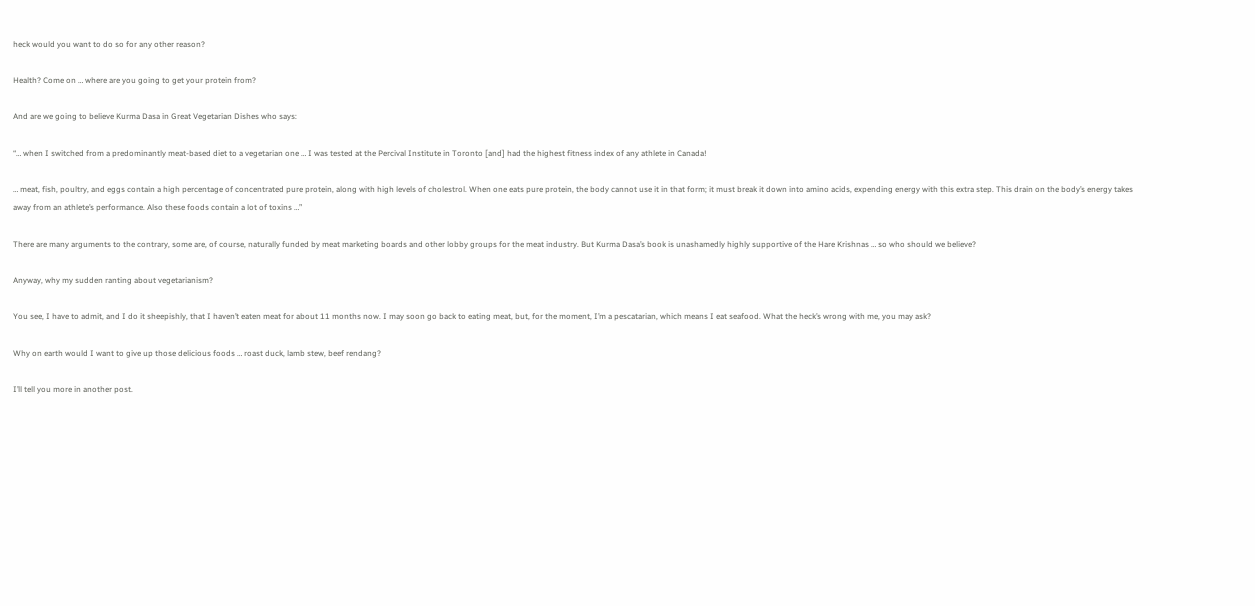heck would you want to do so for any other reason?

Health? Come on … where are you going to get your protein from?

And are we going to believe Kurma Dasa in Great Vegetarian Dishes who says:

“… when I switched from a predominantly meat-based diet to a vegetarian one … I was tested at the Percival Institute in Toronto [and] had the highest fitness index of any athlete in Canada!

… meat, fish, poultry, and eggs contain a high percentage of concentrated pure protein, along with high levels of cholestrol. When one eats pure protein, the body cannot use it in that form; it must break it down into amino acids, expending energy with this extra step. This drain on the body’s energy takes away from an athlete’s performance. Also these foods contain a lot of toxins …”

There are many arguments to the contrary, some are, of course, naturally funded by meat marketing boards and other lobby groups for the meat industry. But Kurma Dasa’s book is unashamedly highly supportive of the Hare Krishnas … so who should we believe?

Anyway, why my sudden ranting about vegetarianism?

You see, I have to admit, and I do it sheepishly, that I haven’t eaten meat for about 11 months now. I may soon go back to eating meat, but, for the moment, I’m a pescatarian, which means I eat seafood. What the heck’s wrong with me, you may ask?

Why on earth would I want to give up those delicious foods … roast duck, lamb stew, beef rendang?

I’ll tell you more in another post.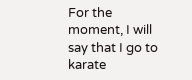For the moment, I will say that I go to karate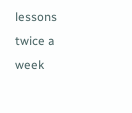lessons twice a week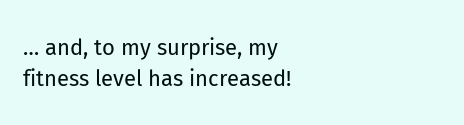… and, to my surprise, my fitness level has increased!